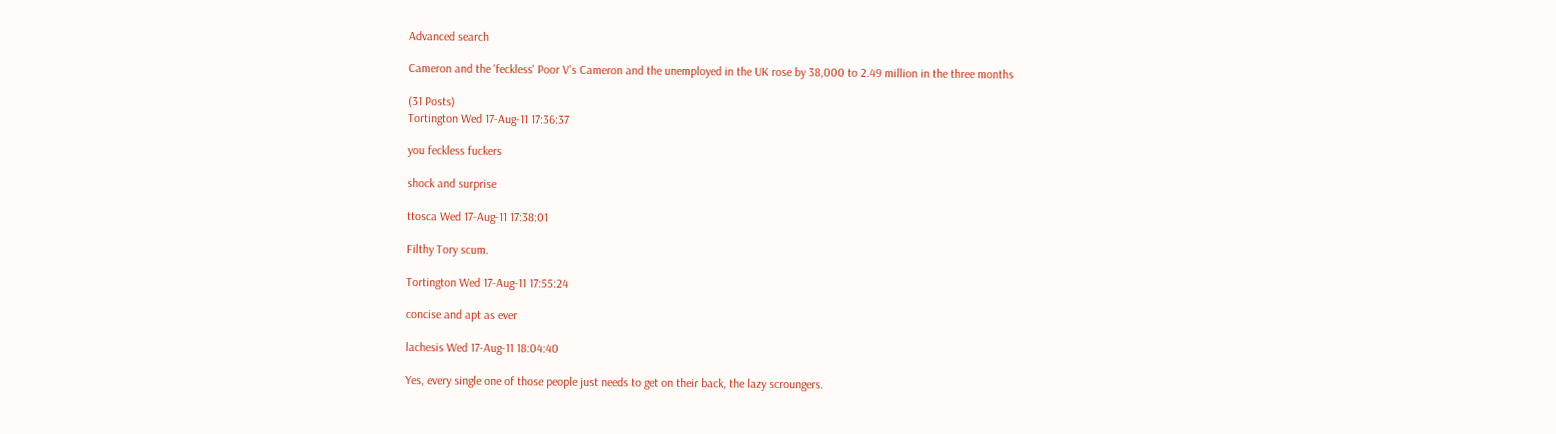Advanced search

Cameron and the 'feckless' Poor V's Cameron and the unemployed in the UK rose by 38,000 to 2.49 million in the three months

(31 Posts)
Tortington Wed 17-Aug-11 17:36:37

you feckless fuckers

shock and surprise

ttosca Wed 17-Aug-11 17:38:01

Filthy Tory scum.

Tortington Wed 17-Aug-11 17:55:24

concise and apt as ever

lachesis Wed 17-Aug-11 18:04:40

Yes, every single one of those people just needs to get on their back, the lazy scroungers.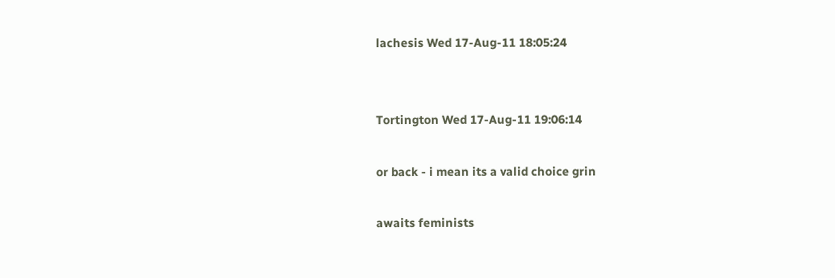lachesis Wed 17-Aug-11 18:05:24


Tortington Wed 17-Aug-11 19:06:14

or back - i mean its a valid choice grin

awaits feminists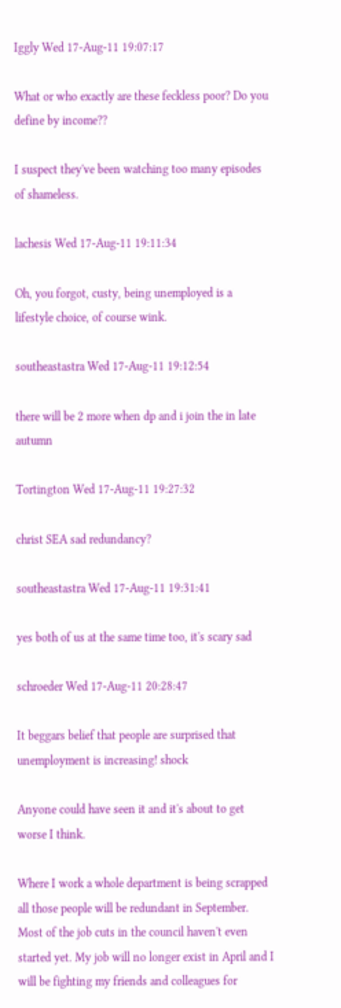Iggly Wed 17-Aug-11 19:07:17

What or who exactly are these feckless poor? Do you define by income??

I suspect they've been watching too many episodes of shameless.

lachesis Wed 17-Aug-11 19:11:34

Oh, you forgot, custy, being unemployed is a lifestyle choice, of course wink.

southeastastra Wed 17-Aug-11 19:12:54

there will be 2 more when dp and i join the in late autumn

Tortington Wed 17-Aug-11 19:27:32

christ SEA sad redundancy?

southeastastra Wed 17-Aug-11 19:31:41

yes both of us at the same time too, it's scary sad

schroeder Wed 17-Aug-11 20:28:47

It beggars belief that people are surprised that unemployment is increasing! shock

Anyone could have seen it and it's about to get worse I think.

Where I work a whole department is being scrapped all those people will be redundant in September. Most of the job cuts in the council haven't even started yet. My job will no longer exist in April and I will be fighting my friends and colleagues for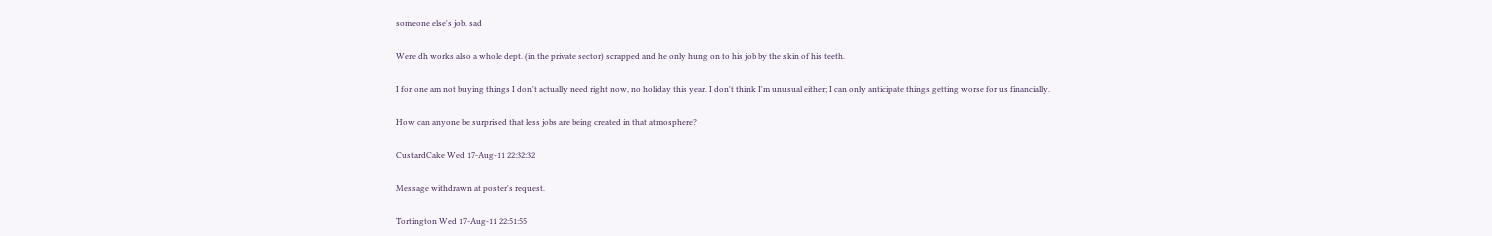someone else's job. sad

Were dh works also a whole dept. (in the private sector) scrapped and he only hung on to his job by the skin of his teeth.

I for one am not buying things I don't actually need right now, no holiday this year. I don't think I'm unusual either; I can only anticipate things getting worse for us financially.

How can anyone be surprised that less jobs are being created in that atmosphere?

CustardCake Wed 17-Aug-11 22:32:32

Message withdrawn at poster's request.

Tortington Wed 17-Aug-11 22:51:55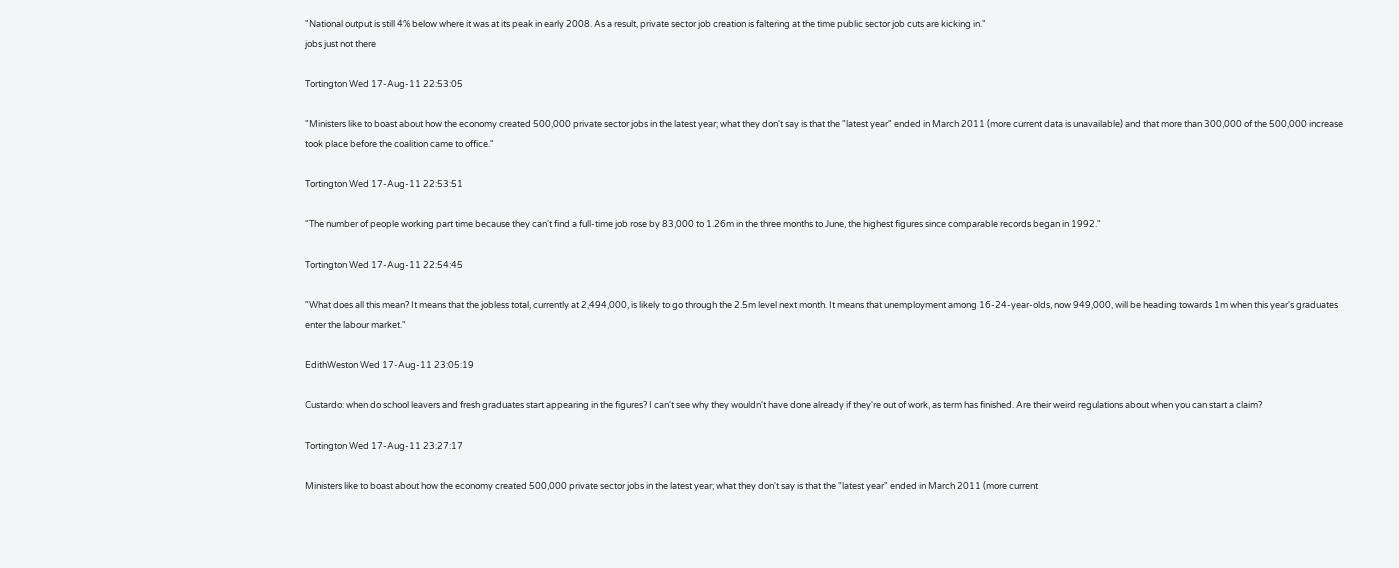"National output is still 4% below where it was at its peak in early 2008. As a result, private sector job creation is faltering at the time public sector job cuts are kicking in."
jobs just not there

Tortington Wed 17-Aug-11 22:53:05

"Ministers like to boast about how the economy created 500,000 private sector jobs in the latest year; what they don't say is that the "latest year" ended in March 2011 (more current data is unavailable) and that more than 300,000 of the 500,000 increase took place before the coalition came to office."

Tortington Wed 17-Aug-11 22:53:51

"The number of people working part time because they can't find a full-time job rose by 83,000 to 1.26m in the three months to June, the highest figures since comparable records began in 1992."

Tortington Wed 17-Aug-11 22:54:45

"What does all this mean? It means that the jobless total, currently at 2,494,000, is likely to go through the 2.5m level next month. It means that unemployment among 16-24-year-olds, now 949,000, will be heading towards 1m when this year's graduates enter the labour market."

EdithWeston Wed 17-Aug-11 23:05:19

Custardo: when do school leavers and fresh graduates start appearing in the figures? I can't see why they wouldn't have done already if they're out of work, as term has finished. Are their weird regulations about when you can start a claim?

Tortington Wed 17-Aug-11 23:27:17

Ministers like to boast about how the economy created 500,000 private sector jobs in the latest year; what they don't say is that the "latest year" ended in March 2011 (more current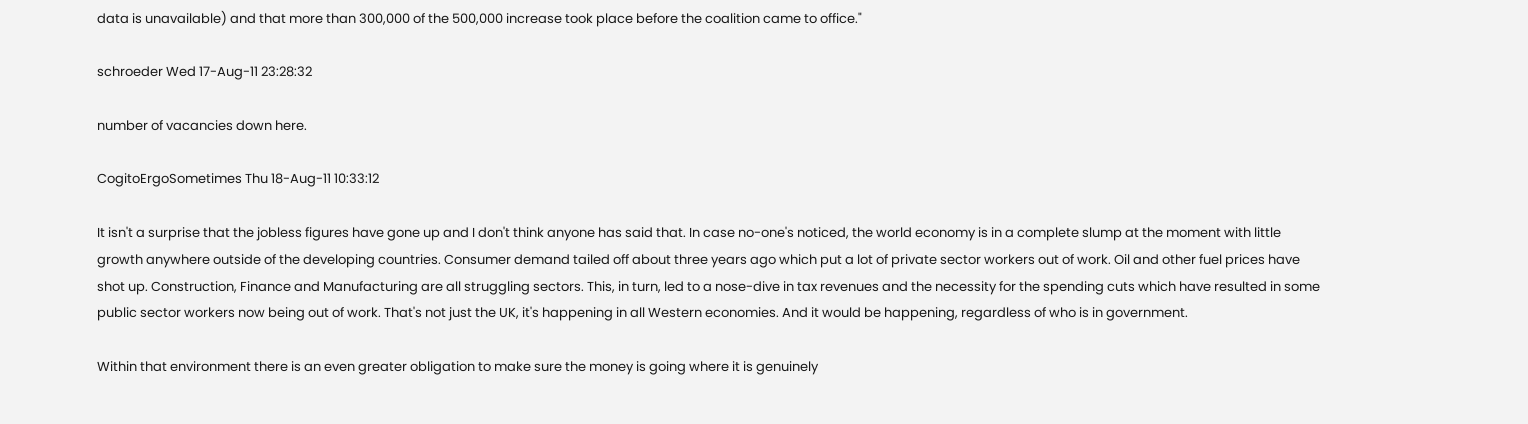data is unavailable) and that more than 300,000 of the 500,000 increase took place before the coalition came to office."

schroeder Wed 17-Aug-11 23:28:32

number of vacancies down here.

CogitoErgoSometimes Thu 18-Aug-11 10:33:12

It isn't a surprise that the jobless figures have gone up and I don't think anyone has said that. In case no-one's noticed, the world economy is in a complete slump at the moment with little growth anywhere outside of the developing countries. Consumer demand tailed off about three years ago which put a lot of private sector workers out of work. Oil and other fuel prices have shot up. Construction, Finance and Manufacturing are all struggling sectors. This, in turn, led to a nose-dive in tax revenues and the necessity for the spending cuts which have resulted in some public sector workers now being out of work. That's not just the UK, it's happening in all Western economies. And it would be happening, regardless of who is in government.

Within that environment there is an even greater obligation to make sure the money is going where it is genuinely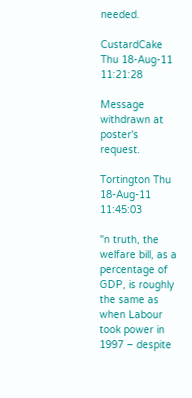needed.

CustardCake Thu 18-Aug-11 11:21:28

Message withdrawn at poster's request.

Tortington Thu 18-Aug-11 11:45:03

"n truth, the welfare bill, as a percentage of GDP, is roughly the same as when Labour took power in 1997 – despite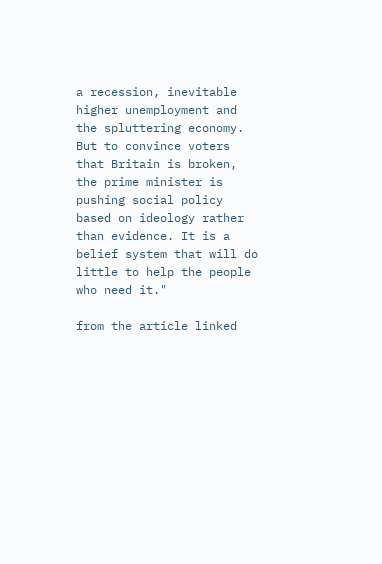a recession, inevitable higher unemployment and the spluttering economy. But to convince voters that Britain is broken, the prime minister is pushing social policy based on ideology rather than evidence. It is a belief system that will do little to help the people who need it."

from the article linked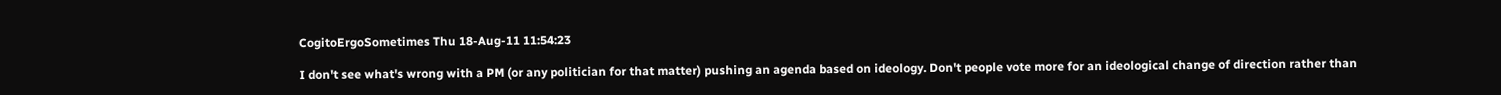CogitoErgoSometimes Thu 18-Aug-11 11:54:23

I don't see what's wrong with a PM (or any politician for that matter) pushing an agenda based on ideology. Don't people vote more for an ideological change of direction rather than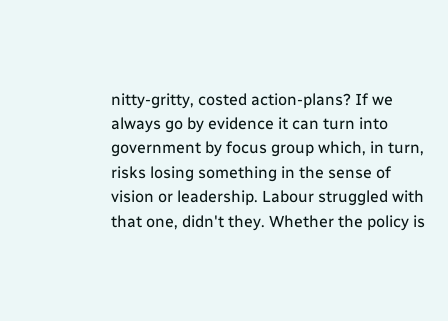nitty-gritty, costed action-plans? If we always go by evidence it can turn into government by focus group which, in turn, risks losing something in the sense of vision or leadership. Labour struggled with that one, didn't they. Whether the policy is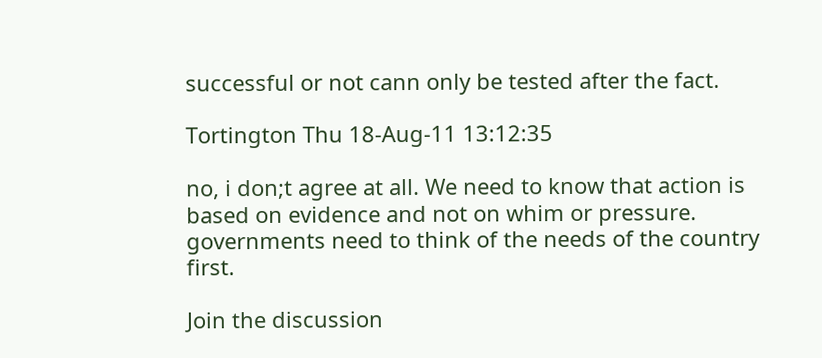successful or not cann only be tested after the fact.

Tortington Thu 18-Aug-11 13:12:35

no, i don;t agree at all. We need to know that action is based on evidence and not on whim or pressure. governments need to think of the needs of the country first.

Join the discussion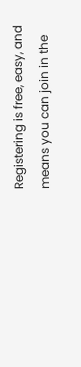Registering is free, easy, and means you can join in the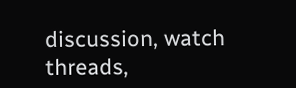discussion, watch threads,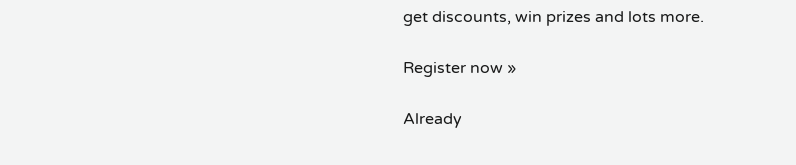get discounts, win prizes and lots more.

Register now »

Already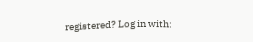registered? Log in with: